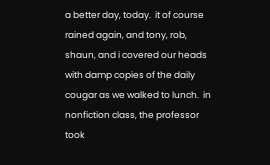a better day, today.  it of course rained again, and tony, rob, shaun, and i covered our heads with damp copies of the daily cougar as we walked to lunch.  in nonfiction class, the professor took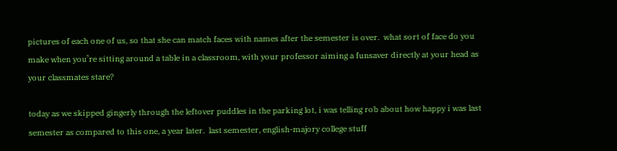pictures of each one of us, so that she can match faces with names after the semester is over.  what sort of face do you make when you’re sitting around a table in a classroom, with your professor aiming a funsaver directly at your head as your classmates stare?

today as we skipped gingerly through the leftover puddles in the parking lot, i was telling rob about how happy i was last semester as compared to this one, a year later.  last semester, english-majory college stuff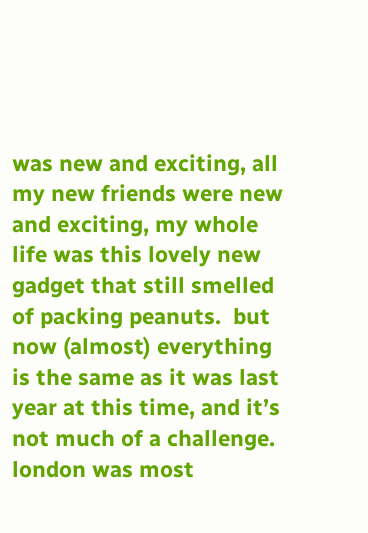was new and exciting, all my new friends were new and exciting, my whole life was this lovely new gadget that still smelled of packing peanuts.  but now (almost) everything is the same as it was last year at this time, and it’s not much of a challenge.  london was most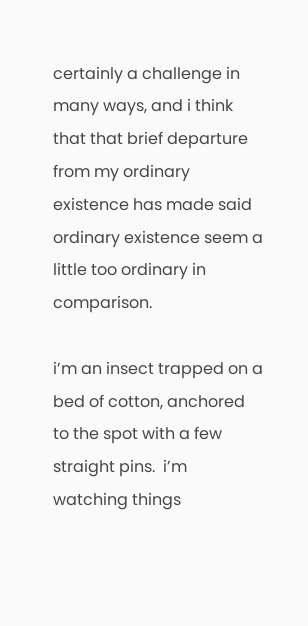certainly a challenge in many ways, and i think that that brief departure from my ordinary existence has made said ordinary existence seem a little too ordinary in comparison.

i’m an insect trapped on a bed of cotton, anchored to the spot with a few straight pins.  i’m watching things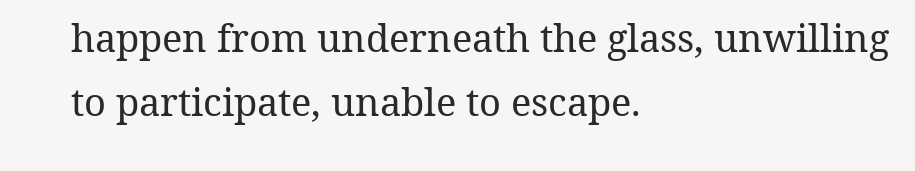happen from underneath the glass, unwilling to participate, unable to escape.